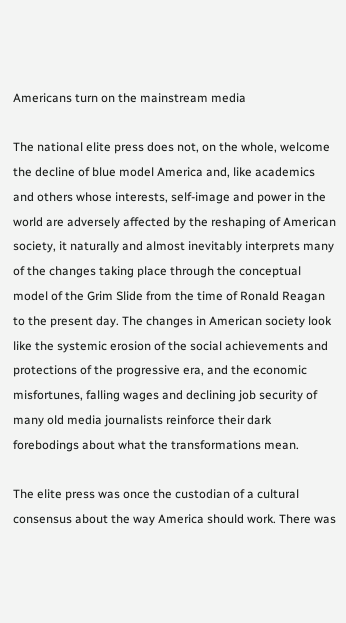Americans turn on the mainstream media

The national elite press does not, on the whole, welcome the decline of blue model America and, like academics and others whose interests, self-image and power in the world are adversely affected by the reshaping of American society, it naturally and almost inevitably interprets many of the changes taking place through the conceptual model of the Grim Slide from the time of Ronald Reagan to the present day. The changes in American society look like the systemic erosion of the social achievements and protections of the progressive era, and the economic misfortunes, falling wages and declining job security of many old media journalists reinforce their dark forebodings about what the transformations mean.

The elite press was once the custodian of a cultural consensus about the way America should work. There was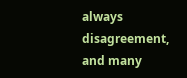always disagreement, and many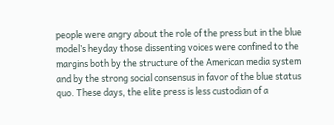people were angry about the role of the press but in the blue model’s heyday those dissenting voices were confined to the margins both by the structure of the American media system and by the strong social consensus in favor of the blue status quo. These days, the elite press is less custodian of a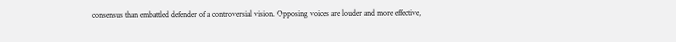consensus than embattled defender of a controversial vision. Opposing voices are louder and more effective,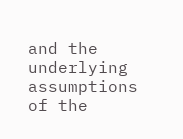and the underlying assumptions of the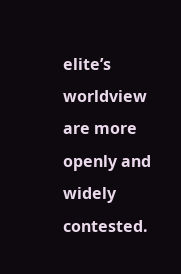elite’s worldview are more openly and widely contested.